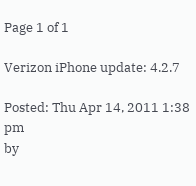Page 1 of 1

Verizon iPhone update: 4.2.7

Posted: Thu Apr 14, 2011 1:38 pm
by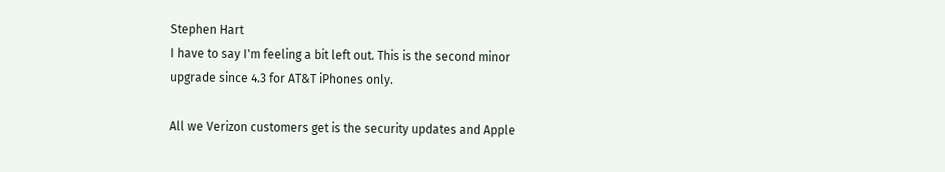Stephen Hart
I have to say I'm feeling a bit left out. This is the second minor upgrade since 4.3 for AT&T iPhones only.

All we Verizon customers get is the security updates and Apple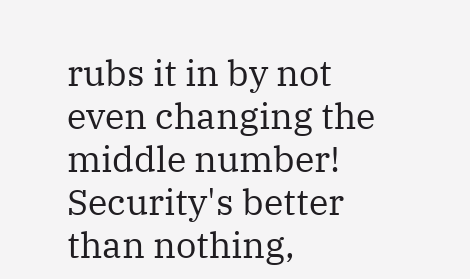rubs it in by not even changing the middle number! Security's better than nothing,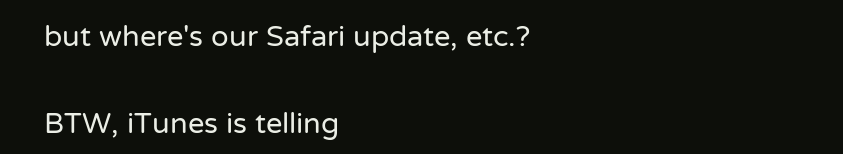but where's our Safari update, etc.?

BTW, iTunes is telling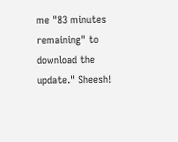me "83 minutes remaining" to download the update." Sheesh!